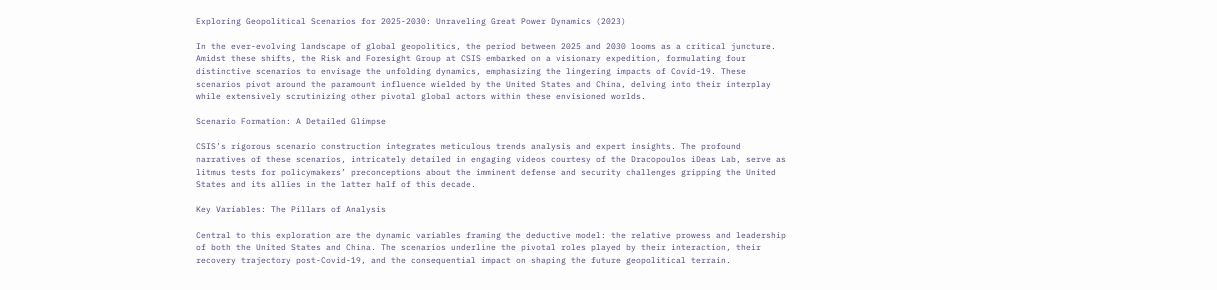Exploring Geopolitical Scenarios for 2025-2030: Unraveling Great Power Dynamics (2023)

In the ever-evolving landscape of global geopolitics, the period between 2025 and 2030 looms as a critical juncture. Amidst these shifts, the Risk and Foresight Group at CSIS embarked on a visionary expedition, formulating four distinctive scenarios to envisage the unfolding dynamics, emphasizing the lingering impacts of Covid-19. These scenarios pivot around the paramount influence wielded by the United States and China, delving into their interplay while extensively scrutinizing other pivotal global actors within these envisioned worlds.

Scenario Formation: A Detailed Glimpse

CSIS’s rigorous scenario construction integrates meticulous trends analysis and expert insights. The profound narratives of these scenarios, intricately detailed in engaging videos courtesy of the Dracopoulos iDeas Lab, serve as litmus tests for policymakers’ preconceptions about the imminent defense and security challenges gripping the United States and its allies in the latter half of this decade.

Key Variables: The Pillars of Analysis

Central to this exploration are the dynamic variables framing the deductive model: the relative prowess and leadership of both the United States and China. The scenarios underline the pivotal roles played by their interaction, their recovery trajectory post-Covid-19, and the consequential impact on shaping the future geopolitical terrain.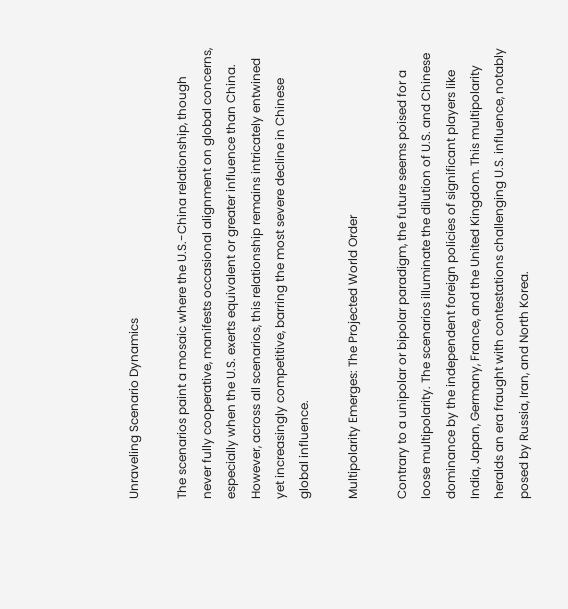Unraveling Scenario Dynamics

The scenarios paint a mosaic where the U.S.-China relationship, though never fully cooperative, manifests occasional alignment on global concerns, especially when the U.S. exerts equivalent or greater influence than China. However, across all scenarios, this relationship remains intricately entwined yet increasingly competitive, barring the most severe decline in Chinese global influence.

Multipolarity Emerges: The Projected World Order

Contrary to a unipolar or bipolar paradigm, the future seems poised for a loose multipolarity. The scenarios illuminate the dilution of U.S. and Chinese dominance by the independent foreign policies of significant players like India, Japan, Germany, France, and the United Kingdom. This multipolarity heralds an era fraught with contestations challenging U.S. influence, notably posed by Russia, Iran, and North Korea.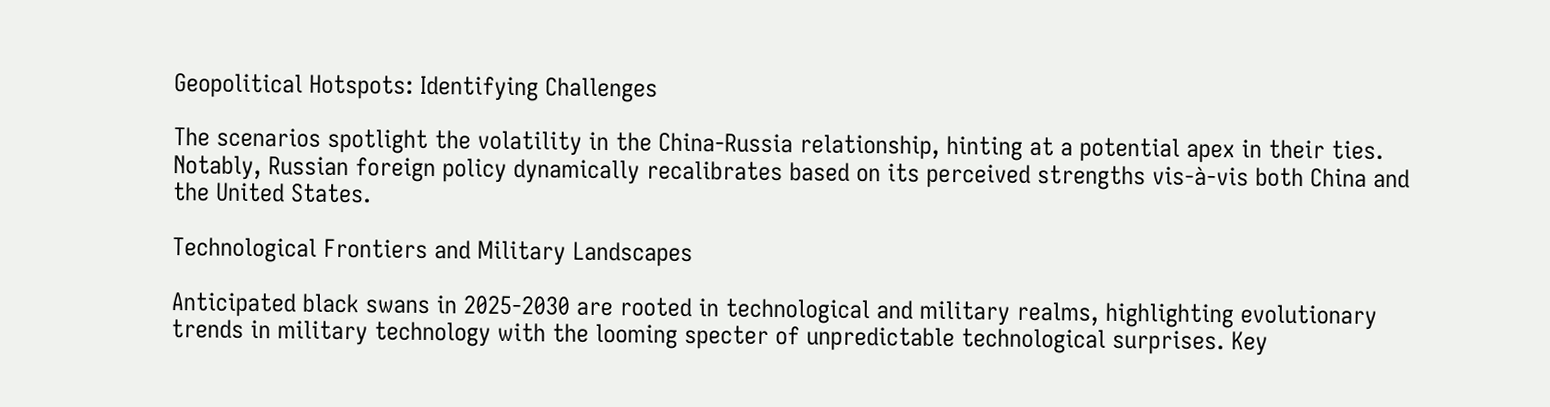Geopolitical Hotspots: Identifying Challenges

The scenarios spotlight the volatility in the China-Russia relationship, hinting at a potential apex in their ties. Notably, Russian foreign policy dynamically recalibrates based on its perceived strengths vis-à-vis both China and the United States.

Technological Frontiers and Military Landscapes

Anticipated black swans in 2025-2030 are rooted in technological and military realms, highlighting evolutionary trends in military technology with the looming specter of unpredictable technological surprises. Key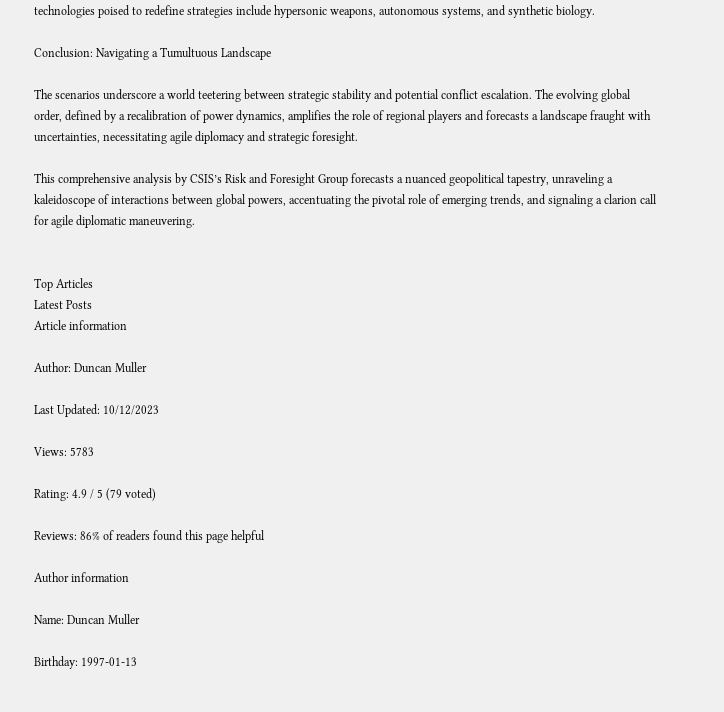technologies poised to redefine strategies include hypersonic weapons, autonomous systems, and synthetic biology.

Conclusion: Navigating a Tumultuous Landscape

The scenarios underscore a world teetering between strategic stability and potential conflict escalation. The evolving global order, defined by a recalibration of power dynamics, amplifies the role of regional players and forecasts a landscape fraught with uncertainties, necessitating agile diplomacy and strategic foresight.

This comprehensive analysis by CSIS’s Risk and Foresight Group forecasts a nuanced geopolitical tapestry, unraveling a kaleidoscope of interactions between global powers, accentuating the pivotal role of emerging trends, and signaling a clarion call for agile diplomatic maneuvering.


Top Articles
Latest Posts
Article information

Author: Duncan Muller

Last Updated: 10/12/2023

Views: 5783

Rating: 4.9 / 5 (79 voted)

Reviews: 86% of readers found this page helpful

Author information

Name: Duncan Muller

Birthday: 1997-01-13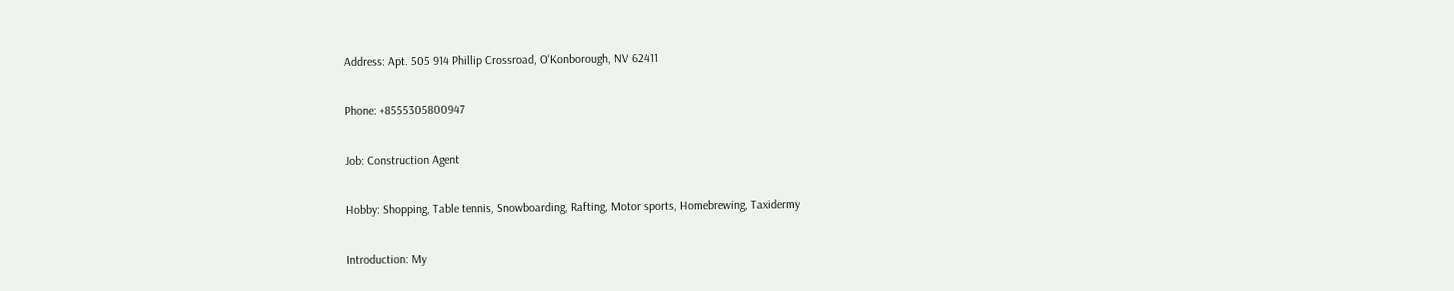Address: Apt. 505 914 Phillip Crossroad, O'Konborough, NV 62411

Phone: +8555305800947

Job: Construction Agent

Hobby: Shopping, Table tennis, Snowboarding, Rafting, Motor sports, Homebrewing, Taxidermy

Introduction: My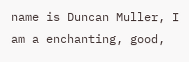name is Duncan Muller, I am a enchanting, good,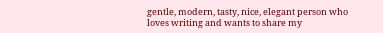gentle, modern, tasty, nice, elegant person who loves writing and wants to share my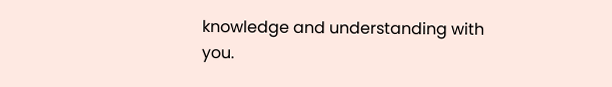knowledge and understanding with you.